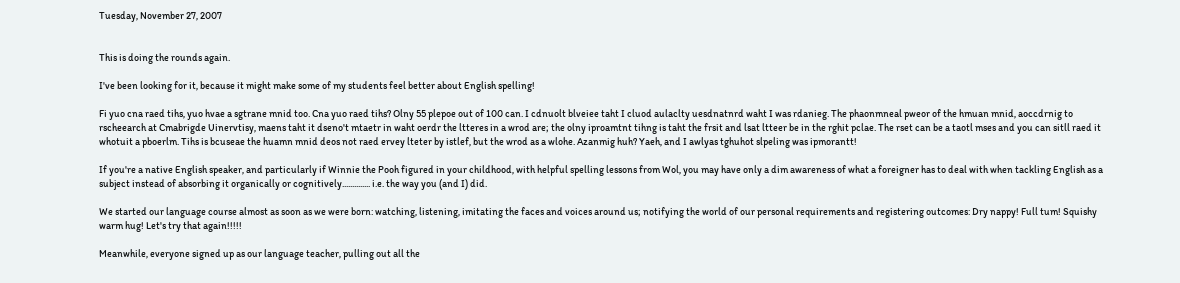Tuesday, November 27, 2007


This is doing the rounds again.

I've been looking for it, because it might make some of my students feel better about English spelling!

Fi yuo cna raed tihs, yuo hvae a sgtrane mnid too. Cna yuo raed tihs? Olny 55 plepoe out of 100 can. I cdnuolt blveiee taht I cluod aulaclty uesdnatnrd waht I was rdanieg. The phaonmneal pweor of the hmuan mnid, aoccdrnig to rscheearch at Cmabrigde Uinervtisy, maens taht it dseno't mtaetr in waht oerdr the ltteres in a wrod are; the olny iproamtnt tihng is taht the frsit and lsat ltteer be in the rghit pclae. The rset can be a taotl mses and you can sitll raed it whotuit a pboerlm. Tihs is bcuseae the huamn mnid deos not raed ervey lteter by istlef, but the wrod as a wlohe. Azanmig huh? Yaeh, and I awlyas tghuhot slpeling was ipmorantt!

If you're a native English speaker, and particularly if Winnie the Pooh figured in your childhood, with helpful spelling lessons from Wol, you may have only a dim awareness of what a foreigner has to deal with when tackling English as a subject instead of absorbing it organically or cognitively.............. i.e. the way you (and I) did.

We started our language course almost as soon as we were born: watching, listening, imitating the faces and voices around us; notifying the world of our personal requirements and registering outcomes: Dry nappy! Full tum! Squishy warm hug! Let's try that again!!!!!

Meanwhile, everyone signed up as our language teacher, pulling out all the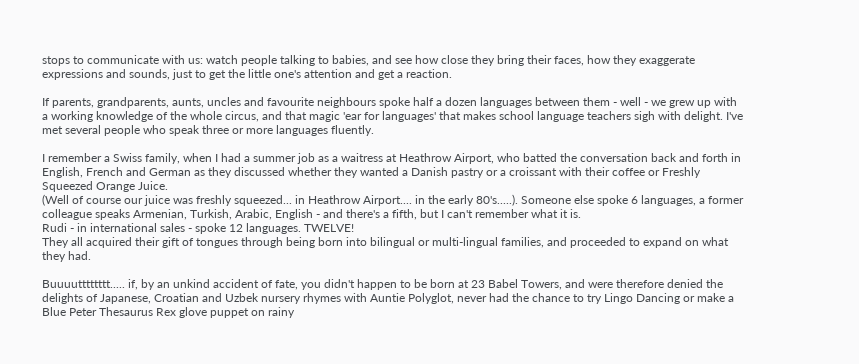stops to communicate with us: watch people talking to babies, and see how close they bring their faces, how they exaggerate expressions and sounds, just to get the little one's attention and get a reaction.

If parents, grandparents, aunts, uncles and favourite neighbours spoke half a dozen languages between them - well - we grew up with a working knowledge of the whole circus, and that magic 'ear for languages' that makes school language teachers sigh with delight. I've met several people who speak three or more languages fluently.

I remember a Swiss family, when I had a summer job as a waitress at Heathrow Airport, who batted the conversation back and forth in English, French and German as they discussed whether they wanted a Danish pastry or a croissant with their coffee or Freshly Squeezed Orange Juice.
(Well of course our juice was freshly squeezed... in Heathrow Airport.... in the early 80's.....). Someone else spoke 6 languages, a former colleague speaks Armenian, Turkish, Arabic, English - and there's a fifth, but I can't remember what it is.
Rudi - in international sales - spoke 12 languages. TWELVE!
They all acquired their gift of tongues through being born into bilingual or multi-lingual families, and proceeded to expand on what they had.

Buuuutttttttt..... if, by an unkind accident of fate, you didn't happen to be born at 23 Babel Towers, and were therefore denied the delights of Japanese, Croatian and Uzbek nursery rhymes with Auntie Polyglot, never had the chance to try Lingo Dancing or make a Blue Peter Thesaurus Rex glove puppet on rainy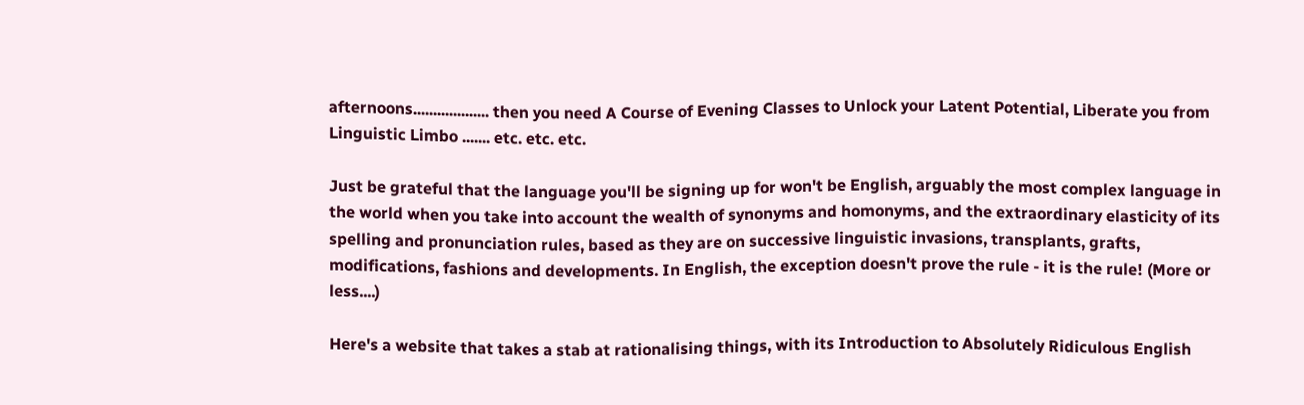afternoons................... then you need A Course of Evening Classes to Unlock your Latent Potential, Liberate you from Linguistic Limbo ....... etc. etc. etc.

Just be grateful that the language you'll be signing up for won't be English, arguably the most complex language in the world when you take into account the wealth of synonyms and homonyms, and the extraordinary elasticity of its spelling and pronunciation rules, based as they are on successive linguistic invasions, transplants, grafts, modifications, fashions and developments. In English, the exception doesn't prove the rule - it is the rule! (More or less....)

Here's a website that takes a stab at rationalising things, with its Introduction to Absolutely Ridiculous English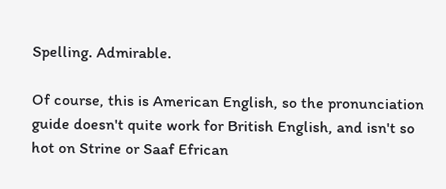Spelling. Admirable.

Of course, this is American English, so the pronunciation guide doesn't quite work for British English, and isn't so hot on Strine or Saaf Efrican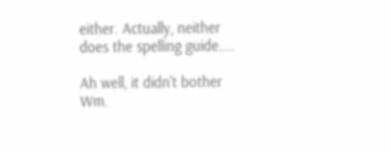either. Actually, neither does the spelling guide....

Ah well, it didn't bother Wm.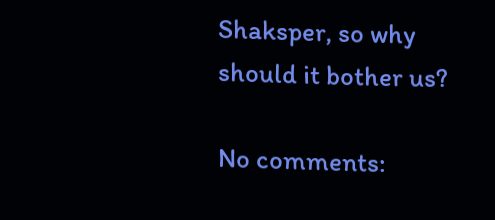Shaksper, so why should it bother us?

No comments: